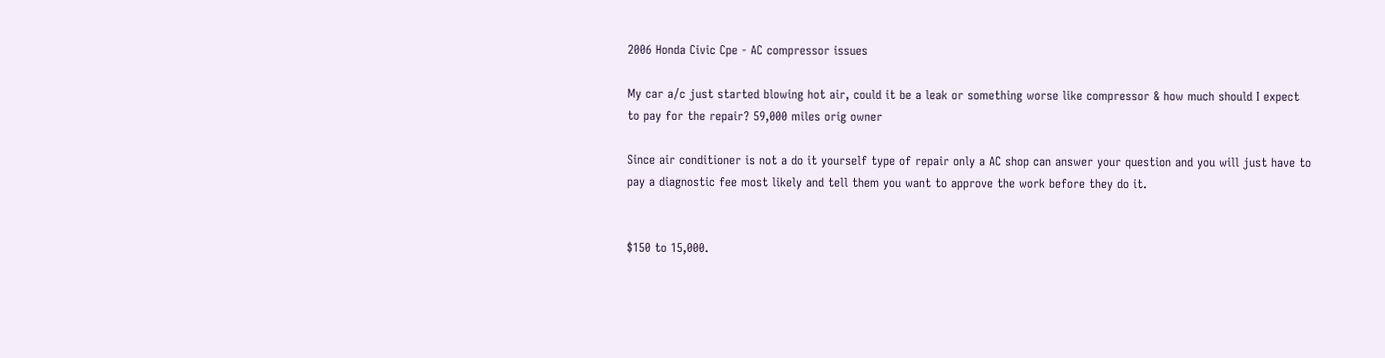2006 Honda Civic Cpe - AC compressor issues

My car a/c just started blowing hot air, could it be a leak or something worse like compressor & how much should I expect to pay for the repair? 59,000 miles orig owner

Since air conditioner is not a do it yourself type of repair only a AC shop can answer your question and you will just have to pay a diagnostic fee most likely and tell them you want to approve the work before they do it.


$150 to 15,000.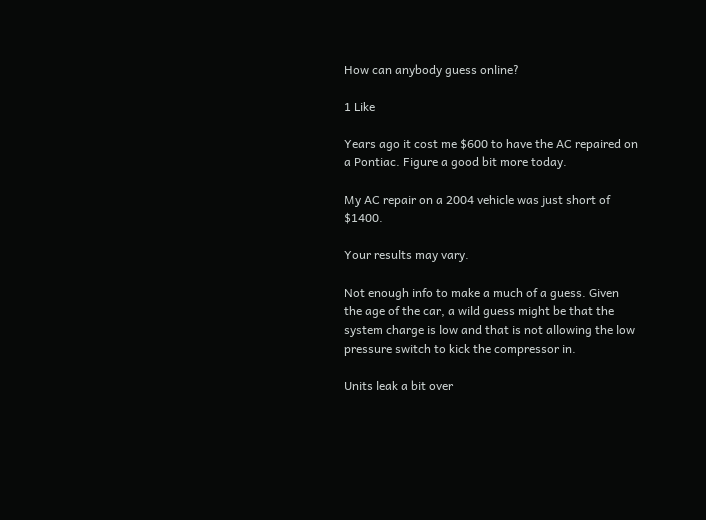How can anybody guess online?

1 Like

Years ago it cost me $600 to have the AC repaired on a Pontiac. Figure a good bit more today.

My AC repair on a 2004 vehicle was just short of $1400.

Your results may vary.

Not enough info to make a much of a guess. Given the age of the car, a wild guess might be that the system charge is low and that is not allowing the low pressure switch to kick the compressor in.

Units leak a bit over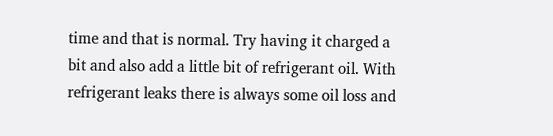time and that is normal. Try having it charged a bit and also add a little bit of refrigerant oil. With refrigerant leaks there is always some oil loss and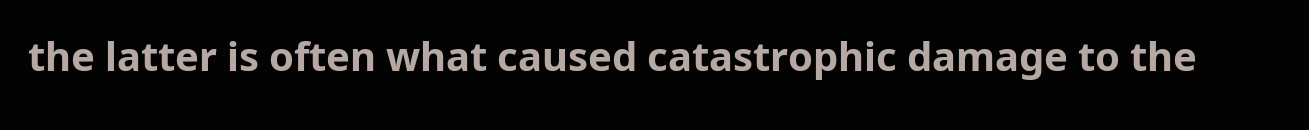the latter is often what caused catastrophic damage to the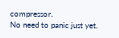compressor.
No need to panic just yet.